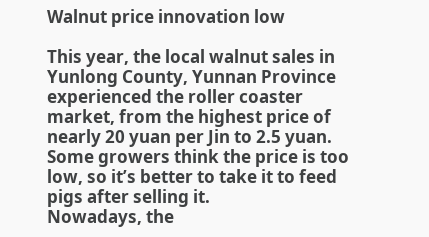Walnut price innovation low

This year, the local walnut sales in Yunlong County, Yunnan Province experienced the roller coaster market, from the highest price of nearly 20 yuan per Jin to 2.5 yuan. Some growers think the price is too low, so it’s better to take it to feed pigs after selling it.
Nowadays, the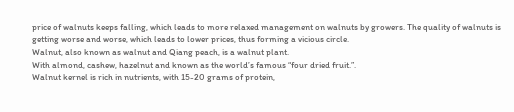price of walnuts keeps falling, which leads to more relaxed management on walnuts by growers. The quality of walnuts is getting worse and worse, which leads to lower prices, thus forming a vicious circle.
Walnut, also known as walnut and Qiang peach, is a walnut plant.
With almond, cashew, hazelnut and known as the world’s famous “four dried fruit.”.
Walnut kernel is rich in nutrients, with 15-20 grams of protein,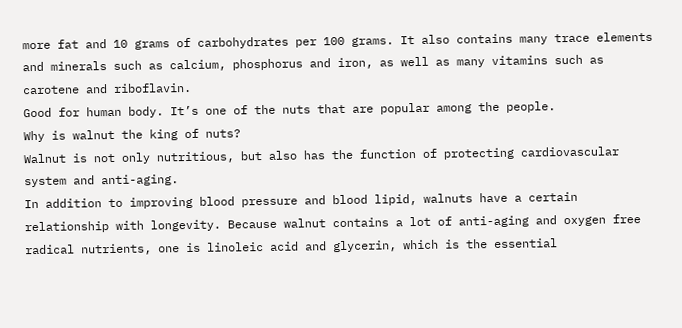more fat and 10 grams of carbohydrates per 100 grams. It also contains many trace elements and minerals such as calcium, phosphorus and iron, as well as many vitamins such as carotene and riboflavin.
Good for human body. It’s one of the nuts that are popular among the people.
Why is walnut the king of nuts?
Walnut is not only nutritious, but also has the function of protecting cardiovascular system and anti-aging.
In addition to improving blood pressure and blood lipid, walnuts have a certain relationship with longevity. Because walnut contains a lot of anti-aging and oxygen free radical nutrients, one is linoleic acid and glycerin, which is the essential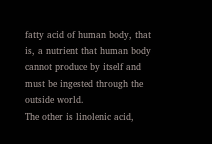fatty acid of human body, that is, a nutrient that human body cannot produce by itself and must be ingested through the outside world.
The other is linolenic acid,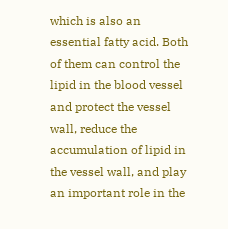which is also an essential fatty acid. Both of them can control the lipid in the blood vessel and protect the vessel wall, reduce the accumulation of lipid in the vessel wall, and play an important role in the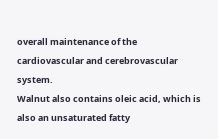overall maintenance of the cardiovascular and cerebrovascular system.
Walnut also contains oleic acid, which is also an unsaturated fatty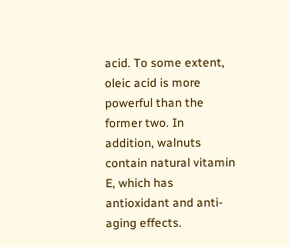acid. To some extent, oleic acid is more powerful than the former two. In addition, walnuts contain natural vitamin E, which has antioxidant and anti-aging effects.